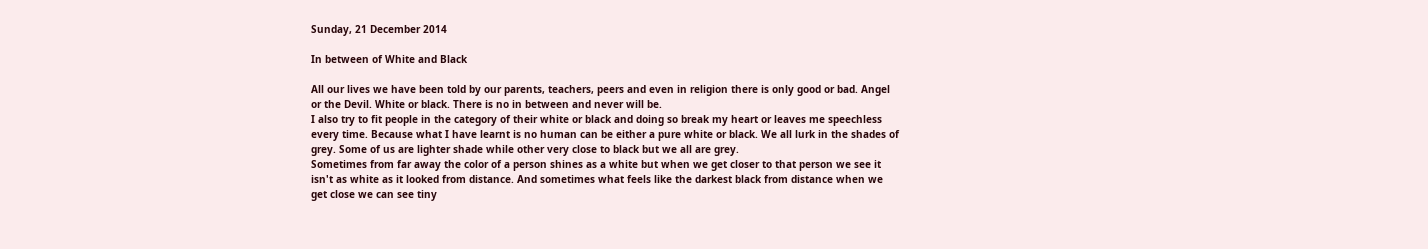Sunday, 21 December 2014

In between of White and Black

All our lives we have been told by our parents, teachers, peers and even in religion there is only good or bad. Angel or the Devil. White or black. There is no in between and never will be.
I also try to fit people in the category of their white or black and doing so break my heart or leaves me speechless every time. Because what I have learnt is no human can be either a pure white or black. We all lurk in the shades of grey. Some of us are lighter shade while other very close to black but we all are grey.
Sometimes from far away the color of a person shines as a white but when we get closer to that person we see it isn't as white as it looked from distance. And sometimes what feels like the darkest black from distance when we get close we can see tiny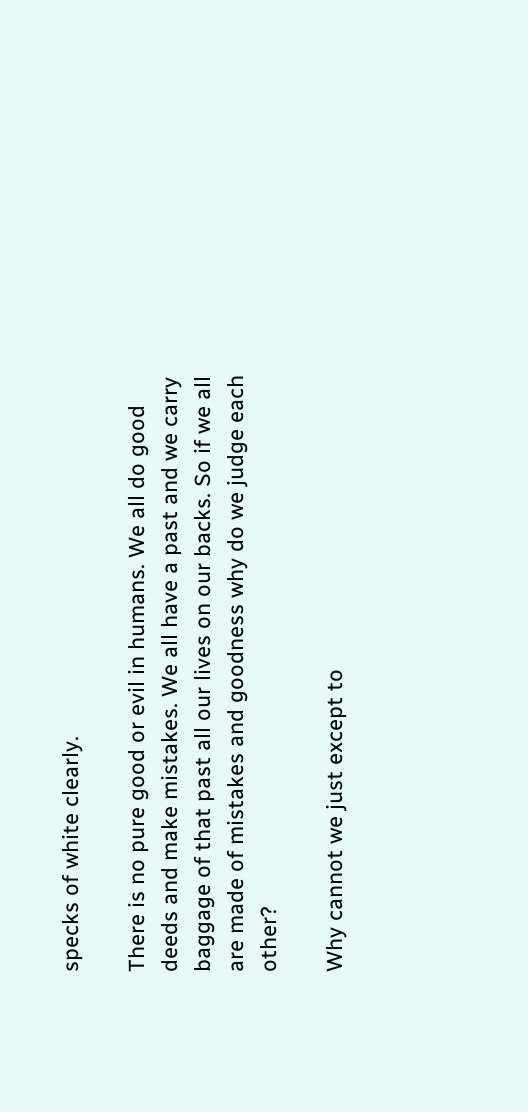specks of white clearly.

There is no pure good or evil in humans. We all do good deeds and make mistakes. We all have a past and we carry baggage of that past all our lives on our backs. So if we all are made of mistakes and goodness why do we judge each other?

Why cannot we just except to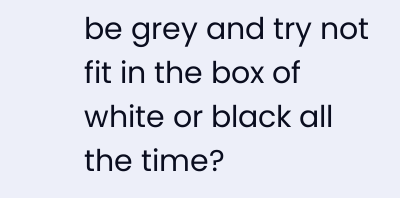be grey and try not fit in the box of white or black all the time?